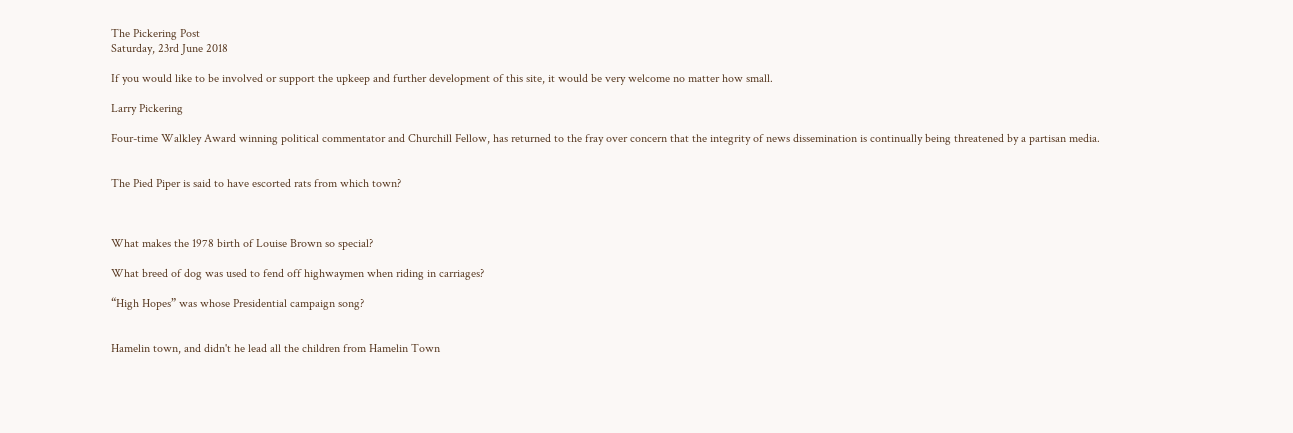The Pickering Post
Saturday, 23rd June 2018

If you would like to be involved or support the upkeep and further development of this site, it would be very welcome no matter how small.

Larry Pickering

Four-time Walkley Award winning political commentator and Churchill Fellow, has returned to the fray over concern that the integrity of news dissemination is continually being threatened by a partisan media.


The Pied Piper is said to have escorted rats from which town?



What makes the 1978 birth of Louise Brown so special?

What breed of dog was used to fend off highwaymen when riding in carriages?

“High Hopes” was whose Presidential campaign song?


Hamelin town, and didn't he lead all the children from Hamelin Town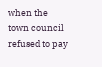when the town council refused to pay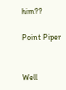him??

Point Piper


Well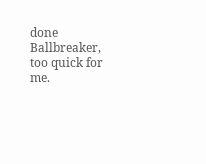done Ballbreaker, too quick for me.